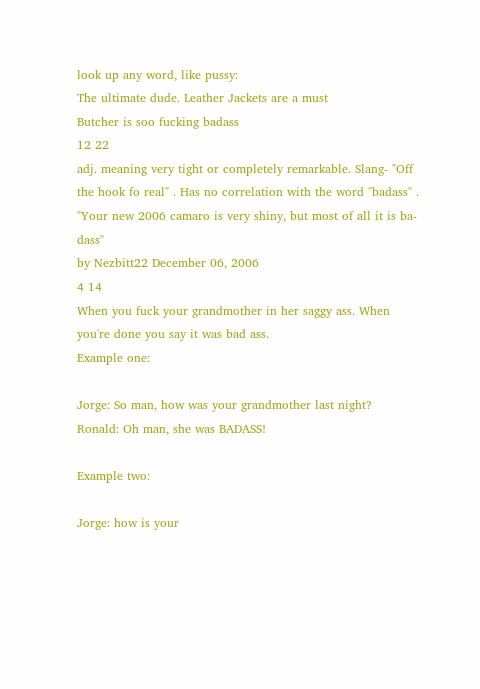look up any word, like pussy:
The ultimate dude. Leather Jackets are a must
Butcher is soo fucking badass
12 22
adj. meaning very tight or completely remarkable. Slang- "Off the hook fo real" . Has no correlation with the word "badass" .
"Your new 2006 camaro is very shiny, but most of all it is ba-dass"
by Nezbitt22 December 06, 2006
4 14
When you fuck your grandmother in her saggy ass. When you're done you say it was bad ass.
Example one:

Jorge: So man, how was your grandmother last night?
Ronald: Oh man, she was BADASS!

Example two:

Jorge: how is your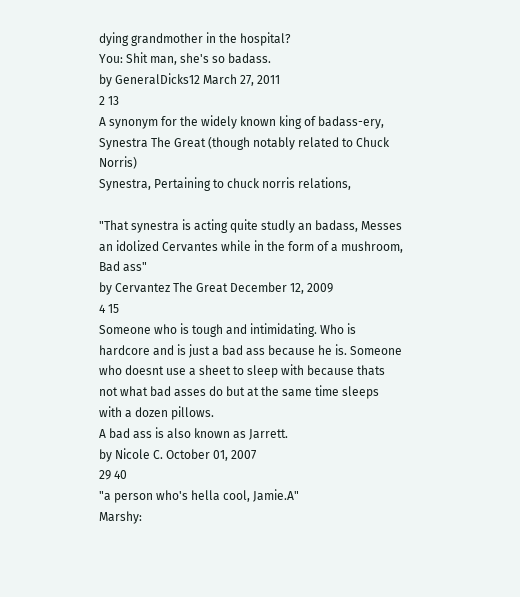dying grandmother in the hospital?
You: Shit man, she's so badass.
by GeneralDicks12 March 27, 2011
2 13
A synonym for the widely known king of badass-ery, Synestra The Great (though notably related to Chuck Norris)
Synestra, Pertaining to chuck norris relations,

"That synestra is acting quite studly an badass, Messes an idolized Cervantes while in the form of a mushroom, Bad ass"
by Cervantez The Great December 12, 2009
4 15
Someone who is tough and intimidating. Who is hardcore and is just a bad ass because he is. Someone who doesnt use a sheet to sleep with because thats not what bad asses do but at the same time sleeps with a dozen pillows.
A bad ass is also known as Jarrett.
by Nicole C. October 01, 2007
29 40
"a person who's hella cool, Jamie.A"
Marshy: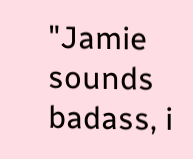"Jamie sounds badass, i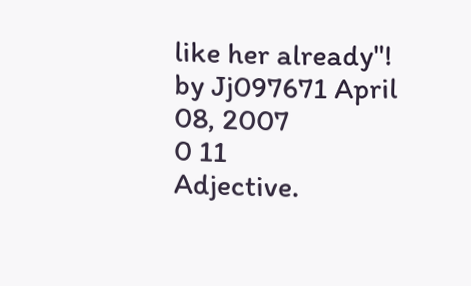like her already"!
by Jj097671 April 08, 2007
0 11
Adjective.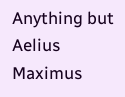Anything but Aelius Maximus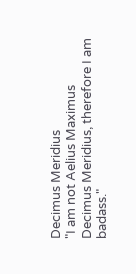Decimus Meridius
"I am not Aelius Maximus Decimus Meridius, therefore I am badass."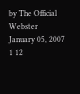by The Official Webster January 05, 2007
1 12